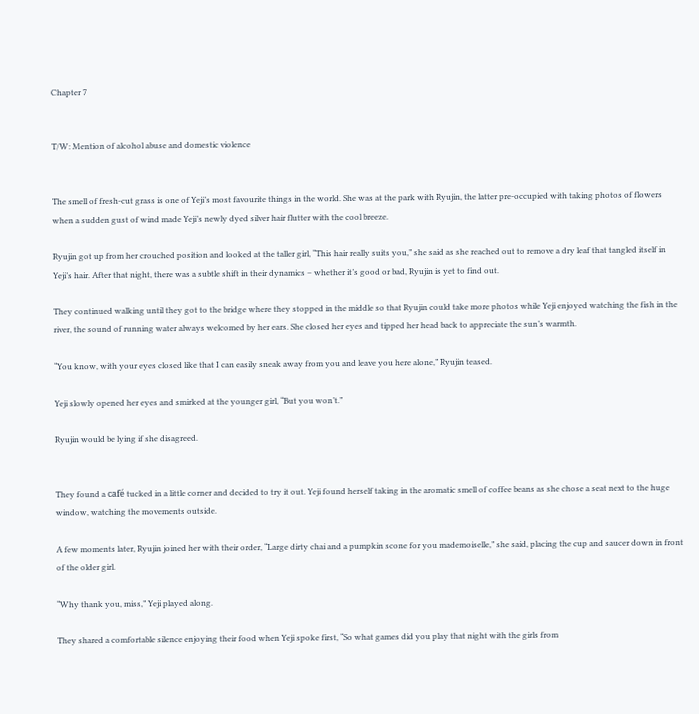Chapter 7


T/W: Mention of alcohol abuse and domestic violence


The smell of fresh-cut grass is one of Yeji’s most favourite things in the world. She was at the park with Ryujin, the latter pre-occupied with taking photos of flowers when a sudden gust of wind made Yeji’s newly dyed silver hair flutter with the cool breeze.

Ryujin got up from her crouched position and looked at the taller girl, “This hair really suits you,” she said as she reached out to remove a dry leaf that tangled itself in Yeji’s hair. After that night, there was a subtle shift in their dynamics – whether it’s good or bad, Ryujin is yet to find out.

They continued walking until they got to the bridge where they stopped in the middle so that Ryujin could take more photos while Yeji enjoyed watching the fish in the river, the sound of running water always welcomed by her ears. She closed her eyes and tipped her head back to appreciate the sun’s warmth.

“You know, with your eyes closed like that I can easily sneak away from you and leave you here alone,” Ryujin teased.

Yeji slowly opened her eyes and smirked at the younger girl, “But you won’t.”

Ryujin would be lying if she disagreed.


They found a café tucked in a little corner and decided to try it out. Yeji found herself taking in the aromatic smell of coffee beans as she chose a seat next to the huge window, watching the movements outside.

A few moments later, Ryujin joined her with their order, “Large dirty chai and a pumpkin scone for you mademoiselle,” she said, placing the cup and saucer down in front of the older girl.

“Why thank you, miss,” Yeji played along.

They shared a comfortable silence enjoying their food when Yeji spoke first, “So what games did you play that night with the girls from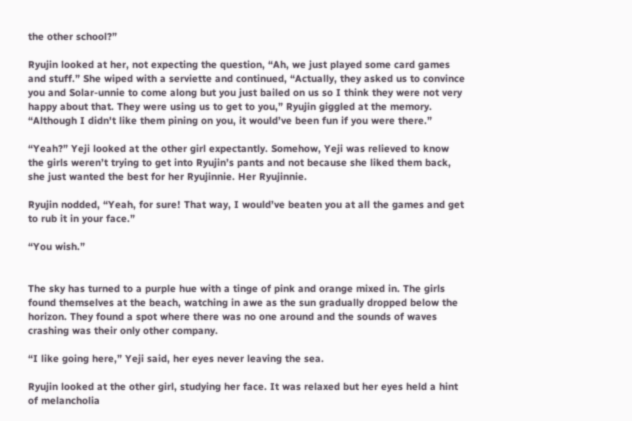the other school?”

Ryujin looked at her, not expecting the question, “Ah, we just played some card games and stuff.” She wiped with a serviette and continued, “Actually, they asked us to convince you and Solar-unnie to come along but you just bailed on us so I think they were not very happy about that. They were using us to get to you,” Ryujin giggled at the memory. “Although I didn't like them pining on you, it would’ve been fun if you were there.”

“Yeah?” Yeji looked at the other girl expectantly. Somehow, Yeji was relieved to know the girls weren’t trying to get into Ryujin’s pants and not because she liked them back, she just wanted the best for her Ryujinnie. Her Ryujinnie.

Ryujin nodded, “Yeah, for sure! That way, I would’ve beaten you at all the games and get to rub it in your face.”

“You wish.”


The sky has turned to a purple hue with a tinge of pink and orange mixed in. The girls found themselves at the beach, watching in awe as the sun gradually dropped below the horizon. They found a spot where there was no one around and the sounds of waves crashing was their only other company.

“I like going here,” Yeji said, her eyes never leaving the sea.

Ryujin looked at the other girl, studying her face. It was relaxed but her eyes held a hint of melancholia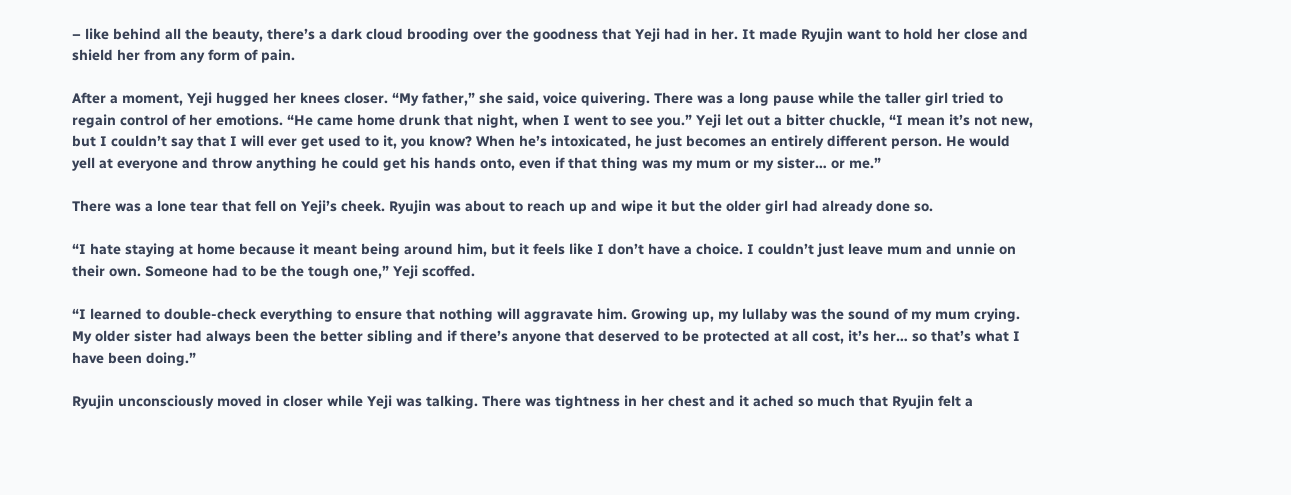– like behind all the beauty, there’s a dark cloud brooding over the goodness that Yeji had in her. It made Ryujin want to hold her close and shield her from any form of pain.

After a moment, Yeji hugged her knees closer. “My father,” she said, voice quivering. There was a long pause while the taller girl tried to regain control of her emotions. “He came home drunk that night, when I went to see you.” Yeji let out a bitter chuckle, “I mean it’s not new, but I couldn’t say that I will ever get used to it, you know? When he’s intoxicated, he just becomes an entirely different person. He would yell at everyone and throw anything he could get his hands onto, even if that thing was my mum or my sister… or me.”

There was a lone tear that fell on Yeji’s cheek. Ryujin was about to reach up and wipe it but the older girl had already done so.

“I hate staying at home because it meant being around him, but it feels like I don’t have a choice. I couldn’t just leave mum and unnie on their own. Someone had to be the tough one,” Yeji scoffed.

“I learned to double-check everything to ensure that nothing will aggravate him. Growing up, my lullaby was the sound of my mum crying. My older sister had always been the better sibling and if there’s anyone that deserved to be protected at all cost, it’s her… so that’s what I have been doing.”

Ryujin unconsciously moved in closer while Yeji was talking. There was tightness in her chest and it ached so much that Ryujin felt a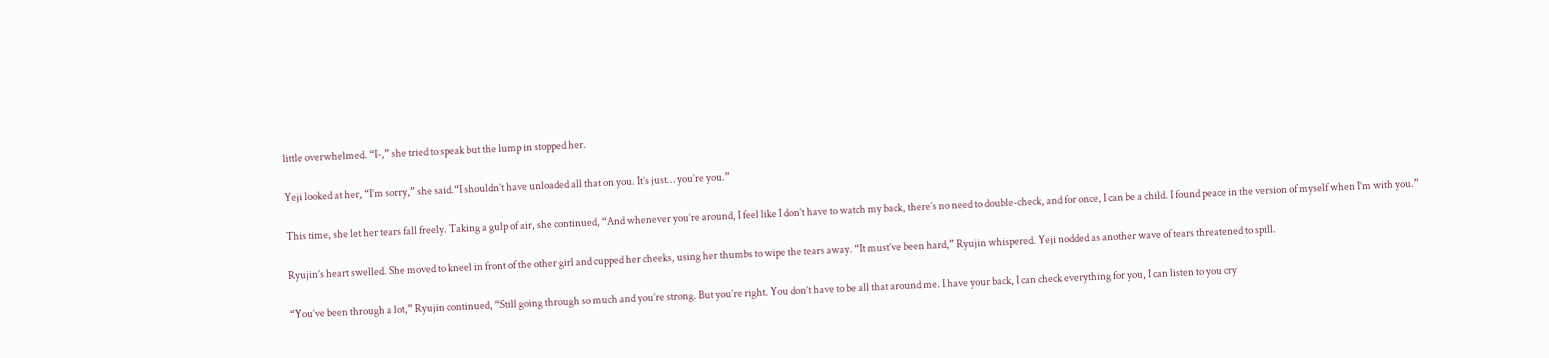little overwhelmed. “I-,” she tried to speak but the lump in stopped her.

Yeji looked at her, “I’m sorry,” she said.“I shouldn’t have unloaded all that on you. It’s just… you’re you.”

This time, she let her tears fall freely. Taking a gulp of air, she continued, “And whenever you’re around, I feel like I don’t have to watch my back, there’s no need to double-check, and for once, I can be a child. I found peace in the version of myself when I’m with you.”

Ryujin’s heart swelled. She moved to kneel in front of the other girl and cupped her cheeks, using her thumbs to wipe the tears away. “It must’ve been hard,” Ryujin whispered. Yeji nodded as another wave of tears threatened to spill.

“You’ve been through a lot,” Ryujin continued, “Still going through so much and you’re strong. But you’re right. You don’t have to be all that around me. I have your back, I can check everything for you, I can listen to you cry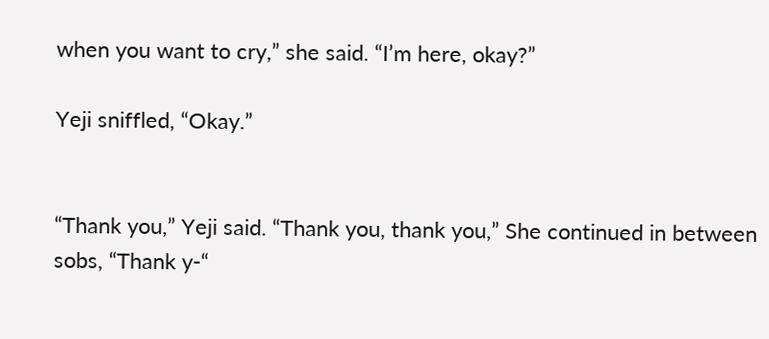when you want to cry,” she said. “I’m here, okay?”

Yeji sniffled, “Okay.”


“Thank you,” Yeji said. “Thank you, thank you,” She continued in between sobs, “Thank y-“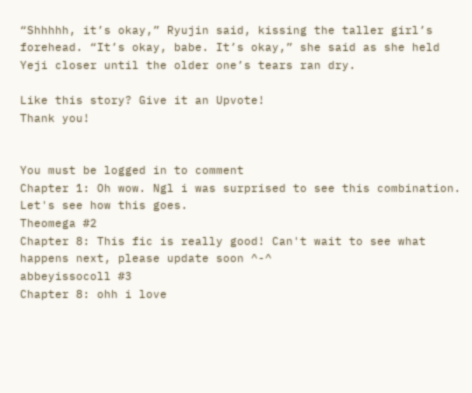“Shhhhh, it’s okay,” Ryujin said, kissing the taller girl’s forehead. “It’s okay, babe. It’s okay,” she said as she held Yeji closer until the older one’s tears ran dry.

Like this story? Give it an Upvote!
Thank you!


You must be logged in to comment
Chapter 1: Oh wow. Ngl i was surprised to see this combination. Let's see how this goes.
Theomega #2
Chapter 8: This fic is really good! Can't wait to see what happens next, please update soon ^-^
abbeyissocoll #3
Chapter 8: ohh i love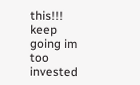this!!! keep going im too invested